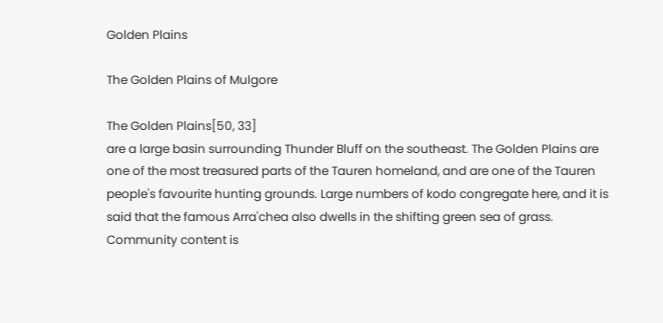Golden Plains

The Golden Plains of Mulgore

The Golden Plains[50, 33]
are a large basin surrounding Thunder Bluff on the southeast. The Golden Plains are one of the most treasured parts of the Tauren homeland, and are one of the Tauren people's favourite hunting grounds. Large numbers of kodo congregate here, and it is said that the famous Arra'chea also dwells in the shifting green sea of grass.
Community content is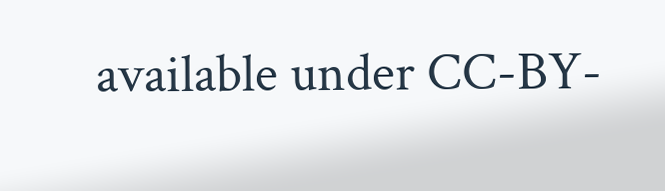available under CC-BY-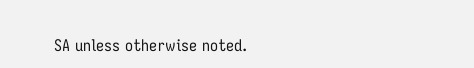SA unless otherwise noted.